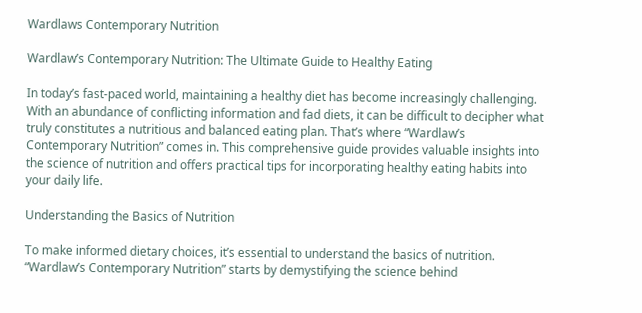Wardlaws Contemporary Nutrition

Wardlaw’s Contemporary Nutrition: The Ultimate Guide to Healthy Eating

In today’s fast-paced world, maintaining a healthy diet has become increasingly challenging. With an abundance of conflicting information and fad diets, it can be difficult to decipher what truly constitutes a nutritious and balanced eating plan. That’s where “Wardlaw’s Contemporary Nutrition” comes in. This comprehensive guide provides valuable insights into the science of nutrition and offers practical tips for incorporating healthy eating habits into your daily life.

Understanding the Basics of Nutrition

To make informed dietary choices, it’s essential to understand the basics of nutrition. “Wardlaw’s Contemporary Nutrition” starts by demystifying the science behind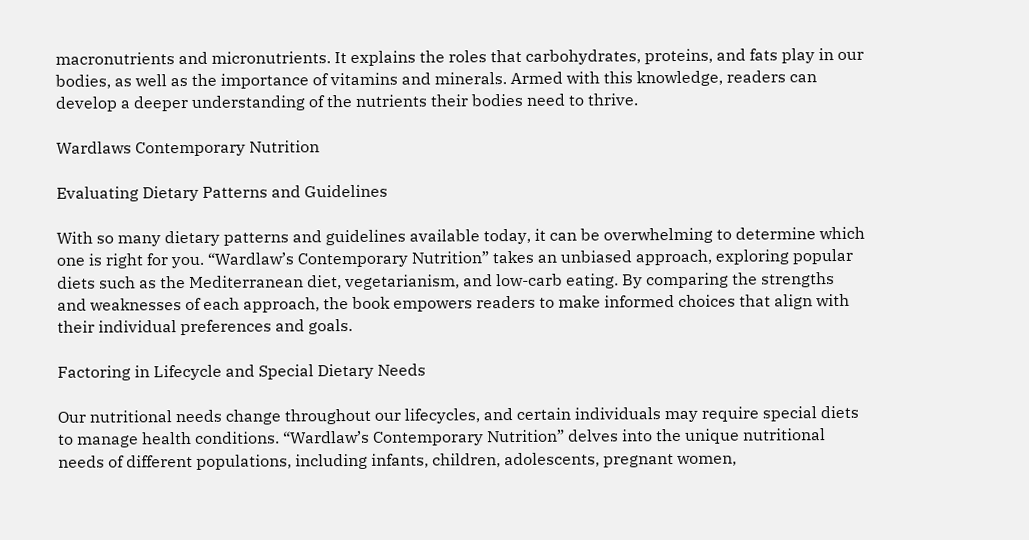macronutrients and micronutrients. It explains the roles that carbohydrates, proteins, and fats play in our bodies, as well as the importance of vitamins and minerals. Armed with this knowledge, readers can develop a deeper understanding of the nutrients their bodies need to thrive.

Wardlaws Contemporary Nutrition

Evaluating Dietary Patterns and Guidelines

With so many dietary patterns and guidelines available today, it can be overwhelming to determine which one is right for you. “Wardlaw’s Contemporary Nutrition” takes an unbiased approach, exploring popular diets such as the Mediterranean diet, vegetarianism, and low-carb eating. By comparing the strengths and weaknesses of each approach, the book empowers readers to make informed choices that align with their individual preferences and goals.

Factoring in Lifecycle and Special Dietary Needs

Our nutritional needs change throughout our lifecycles, and certain individuals may require special diets to manage health conditions. “Wardlaw’s Contemporary Nutrition” delves into the unique nutritional needs of different populations, including infants, children, adolescents, pregnant women,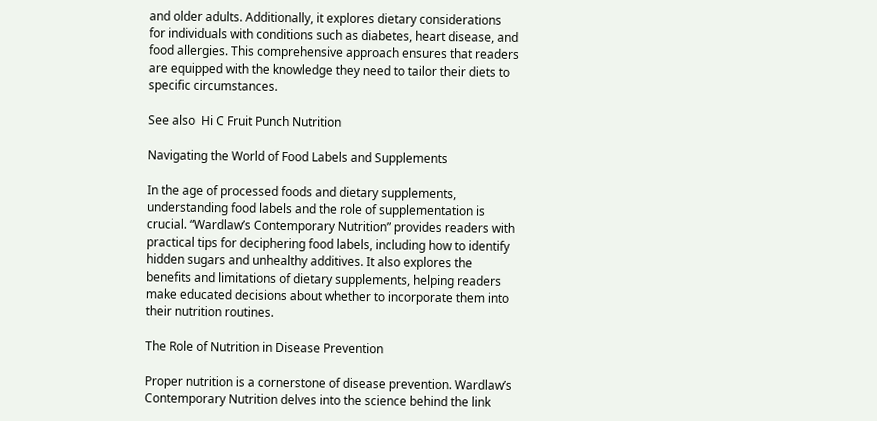and older adults. Additionally, it explores dietary considerations for individuals with conditions such as diabetes, heart disease, and food allergies. This comprehensive approach ensures that readers are equipped with the knowledge they need to tailor their diets to specific circumstances.

See also  Hi C Fruit Punch Nutrition

Navigating the World of Food Labels and Supplements

In the age of processed foods and dietary supplements, understanding food labels and the role of supplementation is crucial. “Wardlaw’s Contemporary Nutrition” provides readers with practical tips for deciphering food labels, including how to identify hidden sugars and unhealthy additives. It also explores the benefits and limitations of dietary supplements, helping readers make educated decisions about whether to incorporate them into their nutrition routines.

The Role of Nutrition in Disease Prevention

Proper nutrition is a cornerstone of disease prevention. Wardlaw’s Contemporary Nutrition delves into the science behind the link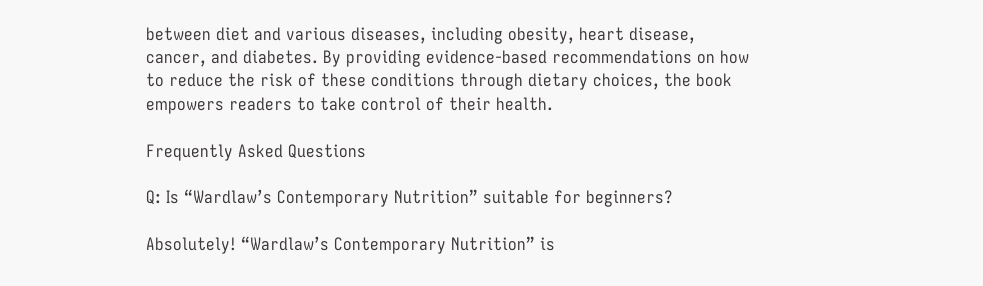between diet and various diseases, including obesity, heart disease, cancer, and diabetes. By providing evidence-based recommendations on how to reduce the risk of these conditions through dietary choices, the book empowers readers to take control of their health.

Frequently Asked Questions

Q: Is “Wardlaw’s Contemporary Nutrition” suitable for beginners?

Absolutely! “Wardlaw’s Contemporary Nutrition” is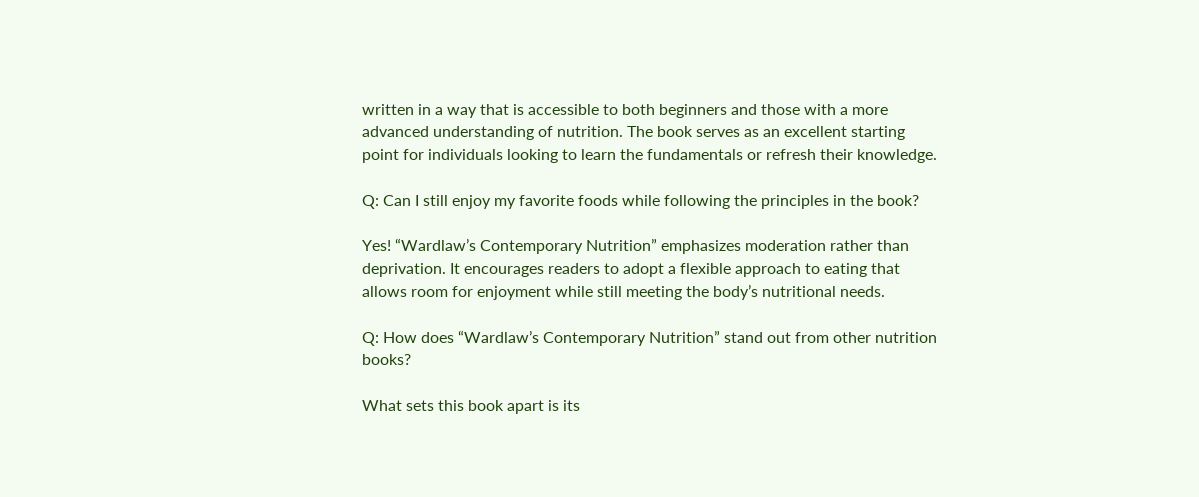written in a way that is accessible to both beginners and those with a more advanced understanding of nutrition. The book serves as an excellent starting point for individuals looking to learn the fundamentals or refresh their knowledge.

Q: Can I still enjoy my favorite foods while following the principles in the book?

Yes! “Wardlaw’s Contemporary Nutrition” emphasizes moderation rather than deprivation. It encourages readers to adopt a flexible approach to eating that allows room for enjoyment while still meeting the body’s nutritional needs.

Q: How does “Wardlaw’s Contemporary Nutrition” stand out from other nutrition books?

What sets this book apart is its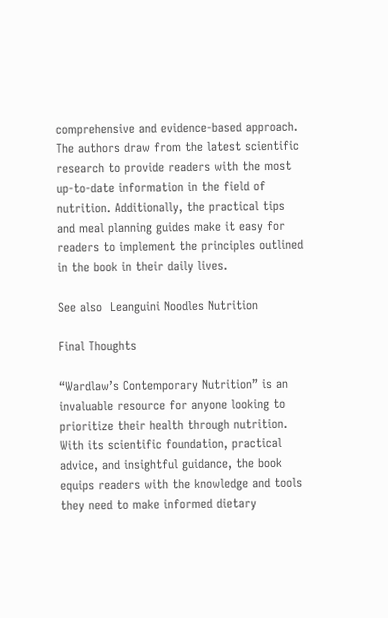comprehensive and evidence-based approach. The authors draw from the latest scientific research to provide readers with the most up-to-date information in the field of nutrition. Additionally, the practical tips and meal planning guides make it easy for readers to implement the principles outlined in the book in their daily lives.

See also  Leanguini Noodles Nutrition

Final Thoughts

“Wardlaw’s Contemporary Nutrition” is an invaluable resource for anyone looking to prioritize their health through nutrition. With its scientific foundation, practical advice, and insightful guidance, the book equips readers with the knowledge and tools they need to make informed dietary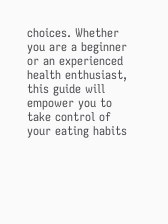choices. Whether you are a beginner or an experienced health enthusiast, this guide will empower you to take control of your eating habits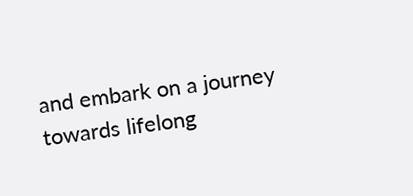and embark on a journey towards lifelong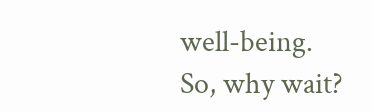well-being. So, why wait?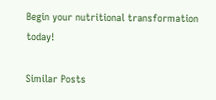Begin your nutritional transformation today!

Similar Posts